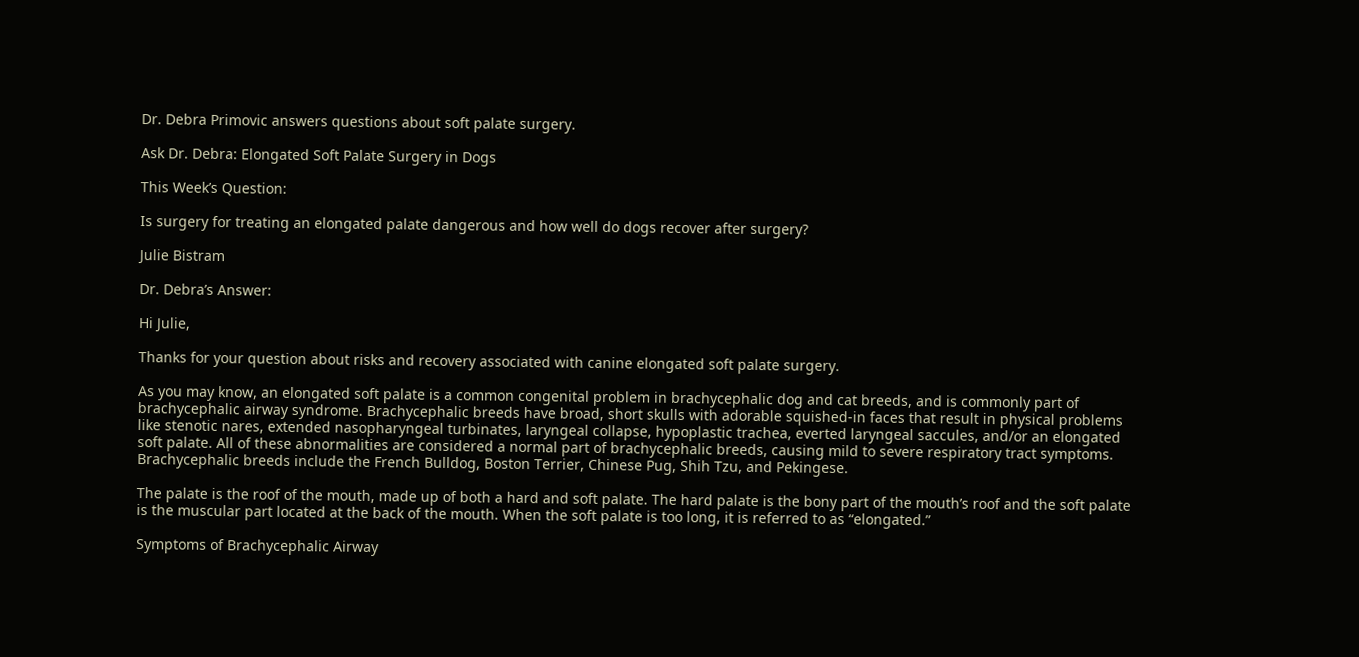Dr. Debra Primovic answers questions about soft palate surgery.

Ask Dr. Debra: Elongated Soft Palate Surgery in Dogs

This Week’s Question:

Is surgery for treating an elongated palate dangerous and how well do dogs recover after surgery?

Julie Bistram

Dr. Debra’s Answer:

Hi Julie,

Thanks for your question about risks and recovery associated with canine elongated soft palate surgery.

As you may know, an elongated soft palate is a common congenital problem in brachycephalic dog and cat breeds, and is commonly part of brachycephalic airway syndrome. Brachycephalic breeds have broad, short skulls with adorable squished-in faces that result in physical problems like stenotic nares, extended nasopharyngeal turbinates, laryngeal collapse, hypoplastic trachea, everted laryngeal saccules, and/or an elongated soft palate. All of these abnormalities are considered a normal part of brachycephalic breeds, causing mild to severe respiratory tract symptoms. Brachycephalic breeds include the French Bulldog, Boston Terrier, Chinese Pug, Shih Tzu, and Pekingese.

The palate is the roof of the mouth, made up of both a hard and soft palate. The hard palate is the bony part of the mouth’s roof and the soft palate is the muscular part located at the back of the mouth. When the soft palate is too long, it is referred to as “elongated.”

Symptoms of Brachycephalic Airway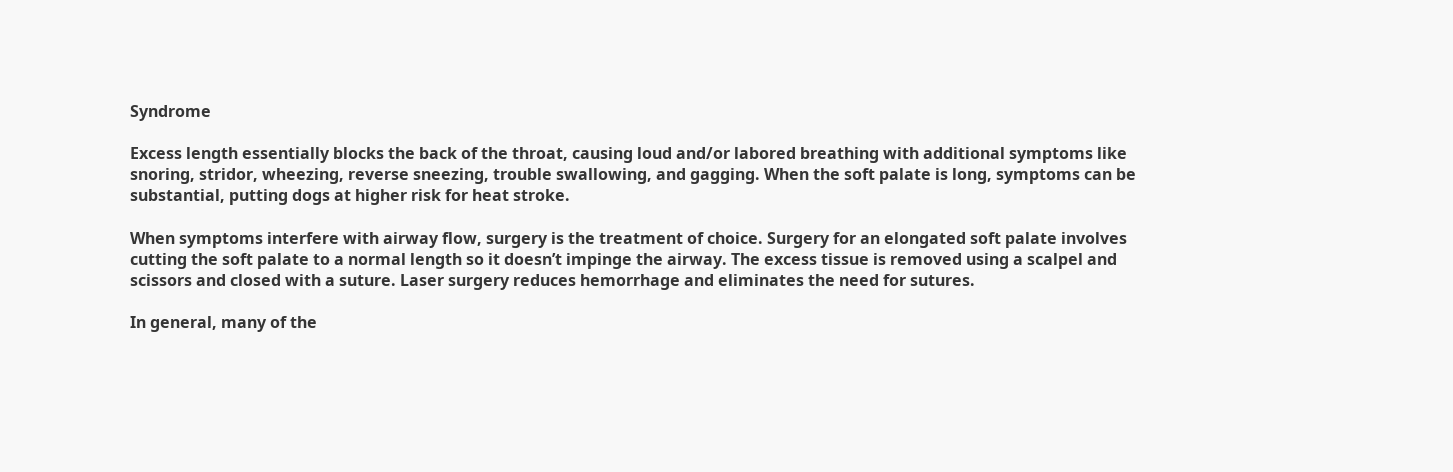Syndrome

Excess length essentially blocks the back of the throat, causing loud and/or labored breathing with additional symptoms like snoring, stridor, wheezing, reverse sneezing, trouble swallowing, and gagging. When the soft palate is long, symptoms can be substantial, putting dogs at higher risk for heat stroke.

When symptoms interfere with airway flow, surgery is the treatment of choice. Surgery for an elongated soft palate involves cutting the soft palate to a normal length so it doesn’t impinge the airway. The excess tissue is removed using a scalpel and scissors and closed with a suture. Laser surgery reduces hemorrhage and eliminates the need for sutures.

In general, many of the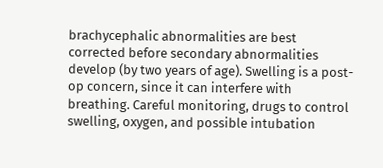brachycephalic abnormalities are best corrected before secondary abnormalities develop (by two years of age). Swelling is a post-op concern, since it can interfere with breathing. Careful monitoring, drugs to control swelling, oxygen, and possible intubation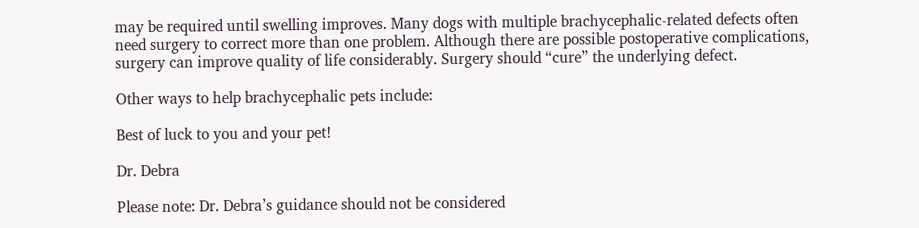may be required until swelling improves. Many dogs with multiple brachycephalic-related defects often need surgery to correct more than one problem. Although there are possible postoperative complications, surgery can improve quality of life considerably. Surgery should “cure” the underlying defect.

Other ways to help brachycephalic pets include:

Best of luck to you and your pet!

Dr. Debra

Please note: Dr. Debra’s guidance should not be considered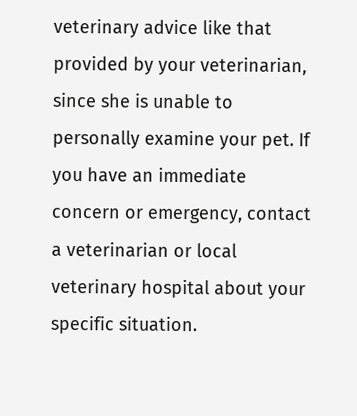veterinary advice like that provided by your veterinarian, since she is unable to personally examine your pet. If you have an immediate concern or emergency, contact a veterinarian or local veterinary hospital about your specific situation.